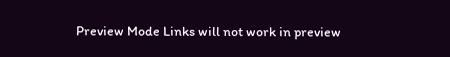Preview Mode Links will not work in preview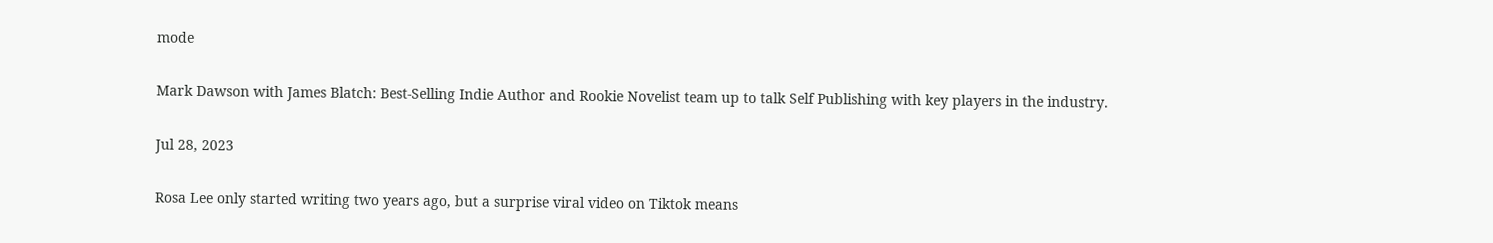mode

Mark Dawson with James Blatch: Best-Selling Indie Author and Rookie Novelist team up to talk Self Publishing with key players in the industry.

Jul 28, 2023

Rosa Lee only started writing two years ago, but a surprise viral video on Tiktok means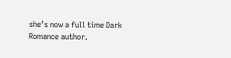she’s now a full time Dark Romance author.